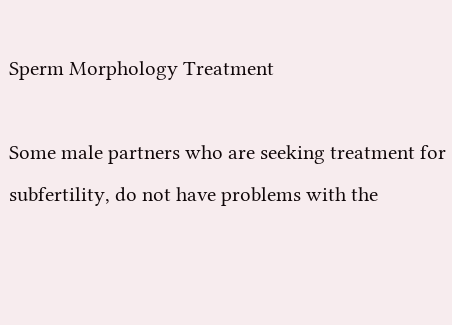Sperm Morphology Treatment

Some male partners who are seeking treatment for subfertility, do not have problems with the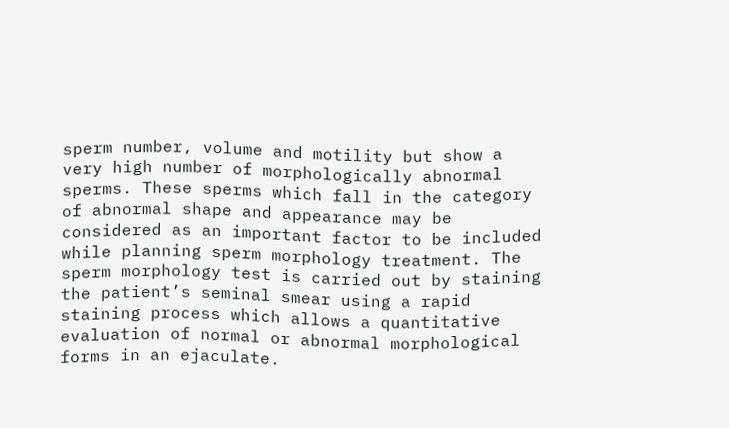sperm number, volume and motility but show a very high number of morphologically abnormal sperms. These sperms which fall in the category of abnormal shape and appearance may be considered as an important factor to be included while planning sperm morphology treatment. The sperm morphology test is carried out by staining the patient’s seminal smear using a rapid staining process which allows a quantitative evaluation of normal or abnormal morphological forms in an ejaculate.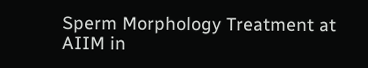Sperm Morphology Treatment at AIIM in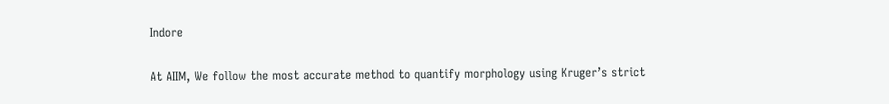Indore

At AIIM, We follow the most accurate method to quantify morphology using Kruger’s strict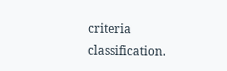criteria classification.